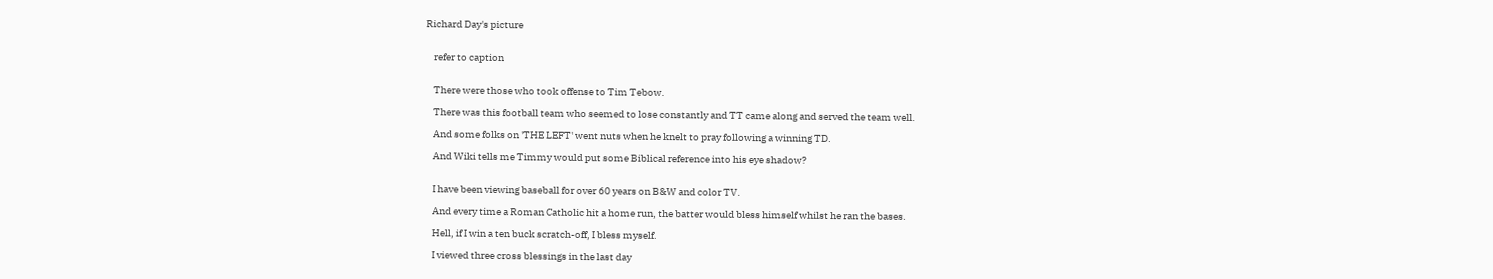Richard Day's picture


    refer to caption


    There were those who took offense to Tim Tebow.

    There was this football team who seemed to lose constantly and TT came along and served the team well.

    And some folks on 'THE LEFT' went nuts when he knelt to pray following a winning TD.

    And Wiki tells me Timmy would put some Biblical reference into his eye shadow?


    I have been viewing baseball for over 60 years on B&W and color TV.

    And every time a Roman Catholic hit a home run, the batter would bless himself whilst he ran the bases.

    Hell, if I win a ten buck scratch-off, I bless myself.

    I viewed three cross blessings in the last day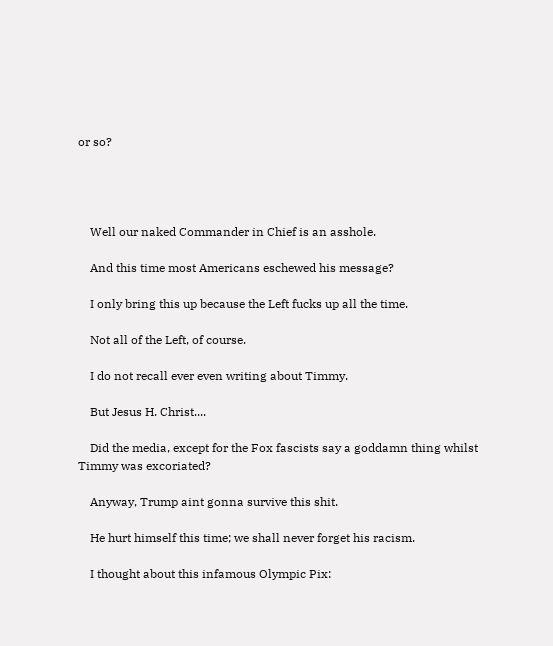or so?




    Well our naked Commander in Chief is an asshole.

    And this time most Americans eschewed his message?

    I only bring this up because the Left fucks up all the time.

    Not all of the Left, of course.

    I do not recall ever even writing about Timmy.

    But Jesus H. Christ....

    Did the media, except for the Fox fascists say a goddamn thing whilst Timmy was excoriated?

    Anyway, Trump aint gonna survive this shit.

    He hurt himself this time; we shall never forget his racism.

    I thought about this infamous Olympic Pix: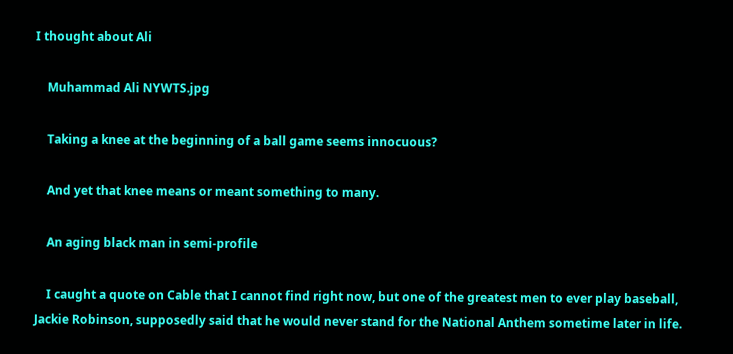I thought about Ali

    Muhammad Ali NYWTS.jpg

    Taking a knee at the beginning of a ball game seems innocuous?

    And yet that knee means or meant something to many.

    An aging black man in semi-profile

    I caught a quote on Cable that I cannot find right now, but one of the greatest men to ever play baseball, Jackie Robinson, supposedly said that he would never stand for the National Anthem sometime later in life.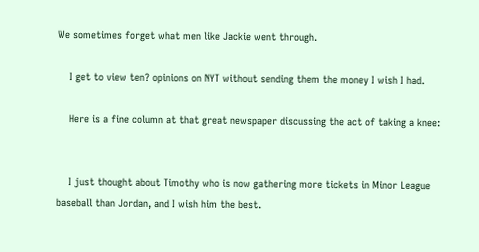We sometimes forget what men like Jackie went through.

    I get to view ten? opinions on NYT without sending them the money I wish I had.

    Here is a fine column at that great newspaper discussing the act of taking a knee:


    I just thought about Timothy who is now gathering more tickets in Minor League baseball than Jordan, and I wish him the best.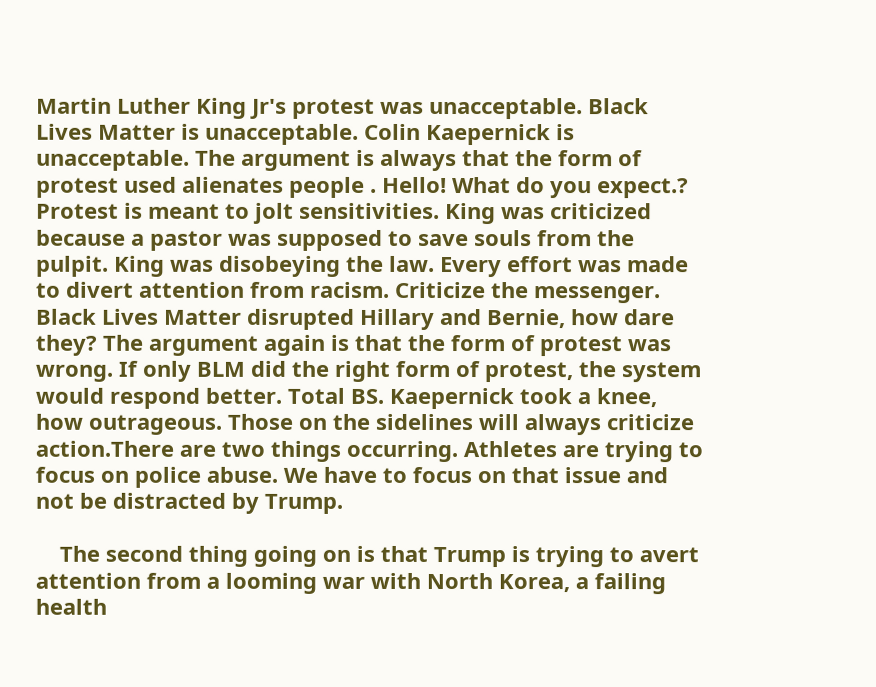Martin Luther King Jr's protest was unacceptable. Black Lives Matter is unacceptable. Colin Kaepernick is unacceptable. The argument is always that the form of protest used alienates people . Hello! What do you expect.? Protest is meant to jolt sensitivities. King was criticized because a pastor was supposed to save souls from the pulpit. King was disobeying the law. Every effort was made to divert attention from racism. Criticize the messenger. Black Lives Matter disrupted Hillary and Bernie, how dare they? The argument again is that the form of protest was wrong. If only BLM did the right form of protest, the system would respond better. Total BS. Kaepernick took a knee, how outrageous. Those on the sidelines will always criticize action.There are two things occurring. Athletes are trying to focus on police abuse. We have to focus on that issue and not be distracted by Trump.

    The second thing going on is that Trump is trying to avert attention from a looming war with North Korea, a failing health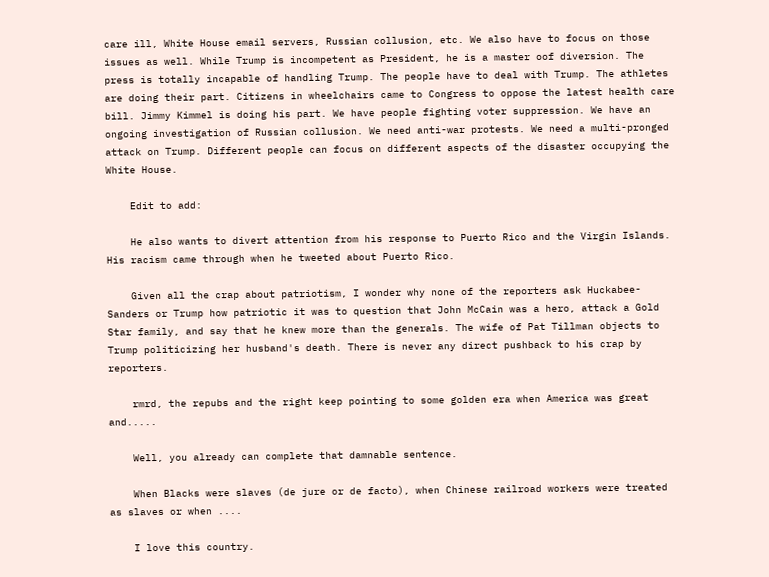care ill, White House email servers, Russian collusion, etc. We also have to focus on those issues as well. While Trump is incompetent as President, he is a master oof diversion. The press is totally incapable of handling Trump. The people have to deal with Trump. The athletes are doing their part. Citizens in wheelchairs came to Congress to oppose the latest health care bill. Jimmy Kimmel is doing his part. We have people fighting voter suppression. We have an ongoing investigation of Russian collusion. We need anti-war protests. We need a multi-pronged attack on Trump. Different people can focus on different aspects of the disaster occupying the White House.

    Edit to add:

    He also wants to divert attention from his response to Puerto Rico and the Virgin Islands. His racism came through when he tweeted about Puerto Rico.

    Given all the crap about patriotism, I wonder why none of the reporters ask Huckabee-Sanders or Trump how patriotic it was to question that John McCain was a hero, attack a Gold Star family, and say that he knew more than the generals. The wife of Pat Tillman objects to Trump politicizing her husband's death. There is never any direct pushback to his crap by reporters.

    rmrd, the repubs and the right keep pointing to some golden era when America was great and.....

    Well, you already can complete that damnable sentence.

    When Blacks were slaves (de jure or de facto), when Chinese railroad workers were treated as slaves or when ....

    I love this country.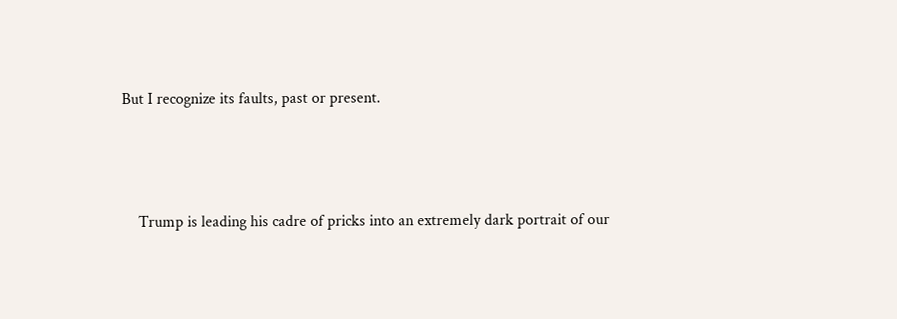But I recognize its faults, past or present.



    Trump is leading his cadre of pricks into an extremely dark portrait of our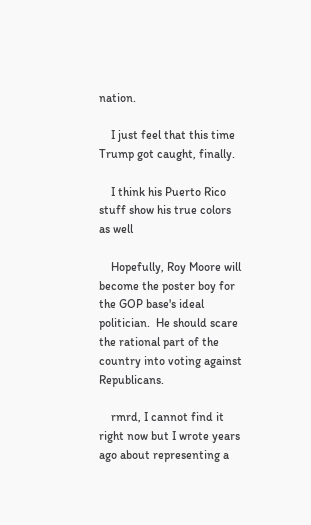nation.

    I just feel that this time Trump got caught, finally.

    I think his Puerto Rico stuff show his true colors as well

    Hopefully, Roy Moore will become the poster boy for the GOP base's ideal politician.  He should scare the rational part of the country into voting against Republicans.

    rmrd, I cannot find it right now but I wrote years ago about representing a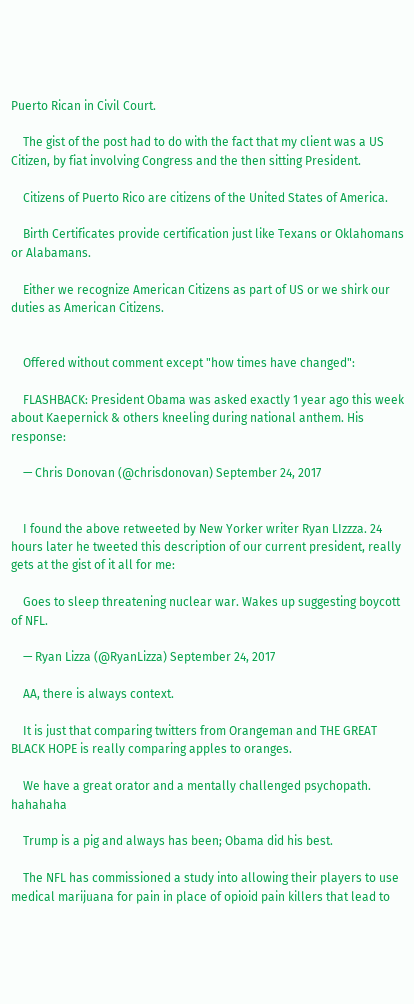Puerto Rican in Civil Court.

    The gist of the post had to do with the fact that my client was a US Citizen, by fiat involving Congress and the then sitting President.

    Citizens of Puerto Rico are citizens of the United States of America.

    Birth Certificates provide certification just like Texans or Oklahomans or Alabamans.

    Either we recognize American Citizens as part of US or we shirk our duties as American Citizens.


    Offered without comment except "how times have changed":

    FLASHBACK: President Obama was asked exactly 1 year ago this week about Kaepernick & others kneeling during national anthem. His response:

    — Chris Donovan (@chrisdonovan) September 24, 2017


    I found the above retweeted by New Yorker writer Ryan LIzzza. 24 hours later he tweeted this description of our current president, really gets at the gist of it all for me:

    Goes to sleep threatening nuclear war. Wakes up suggesting boycott of NFL.

    — Ryan Lizza (@RyanLizza) September 24, 2017

    AA, there is always context.

    It is just that comparing twitters from Orangeman and THE GREAT BLACK HOPE is really comparing apples to oranges.

    We have a great orator and a mentally challenged psychopath. hahahaha

    Trump is a pig and always has been; Obama did his best.

    The NFL has commissioned a study into allowing their players to use medical marijuana for pain in place of opioid pain killers that lead to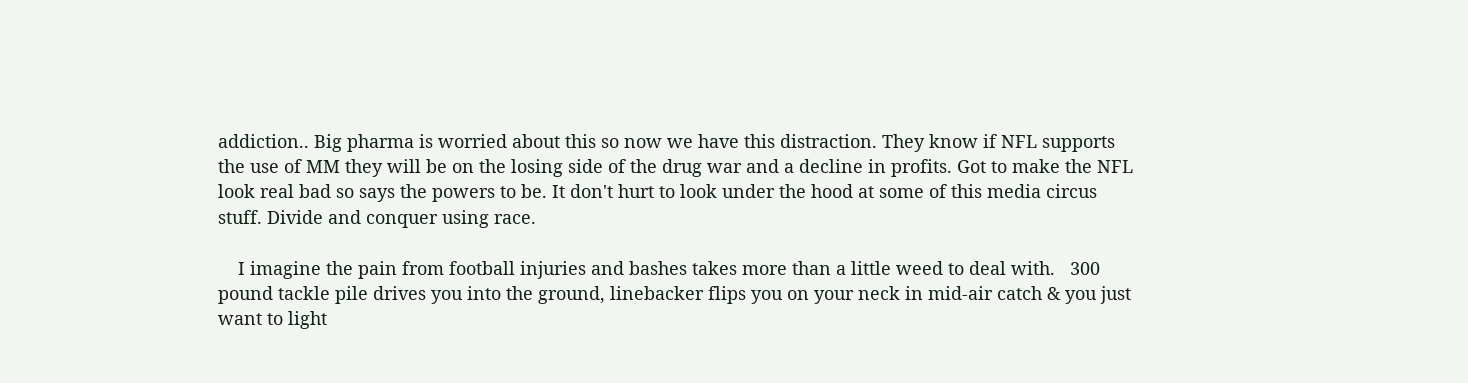addiction.. Big pharma is worried about this so now we have this distraction. They know if NFL supports the use of MM they will be on the losing side of the drug war and a decline in profits. Got to make the NFL look real bad so says the powers to be. It don't hurt to look under the hood at some of this media circus stuff. Divide and conquer using race.

    I imagine the pain from football injuries and bashes takes more than a little weed to deal with.   300 pound tackle pile drives you into the ground, linebacker flips you on your neck in mid-air catch & you just want to light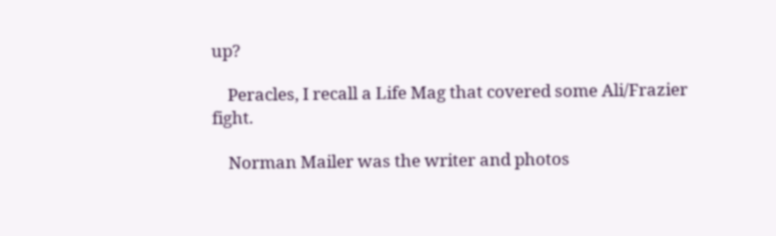up?

    Peracles, I recall a Life Mag that covered some Ali/Frazier fight.

    Norman Mailer was the writer and photos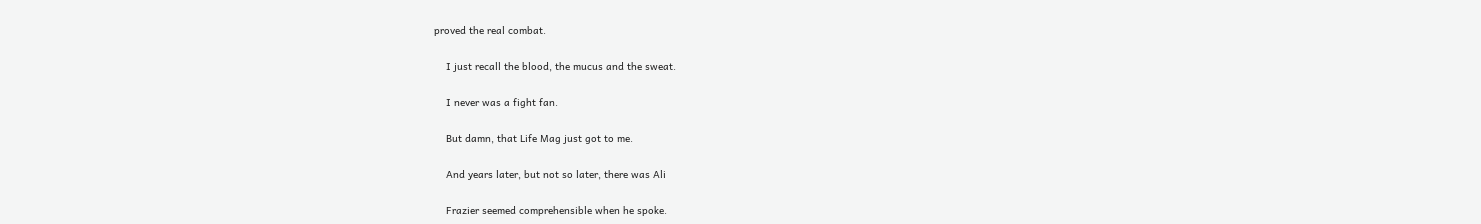proved the real combat.

    I just recall the blood, the mucus and the sweat.

    I never was a fight fan.

    But damn, that Life Mag just got to me.

    And years later, but not so later, there was Ali

    Frazier seemed comprehensible when he spoke.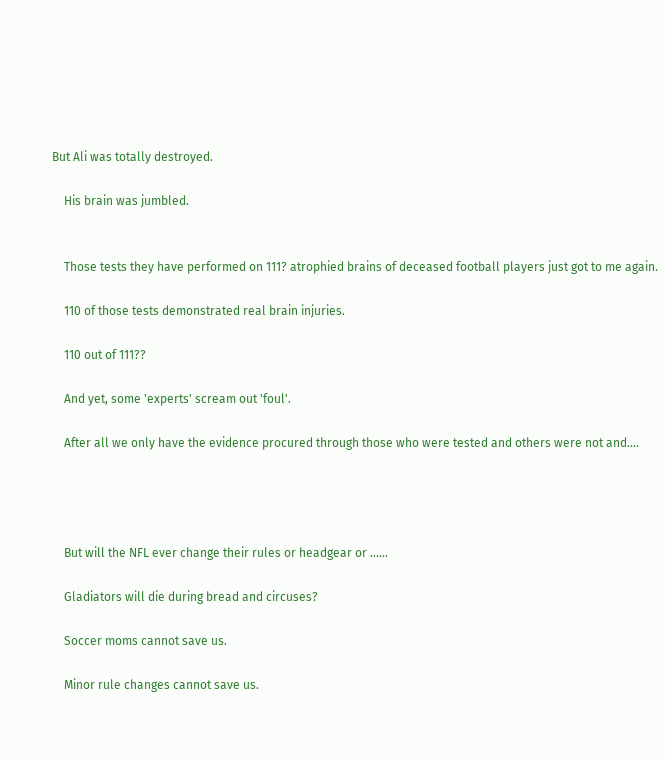But Ali was totally destroyed.

    His brain was jumbled.


    Those tests they have performed on 111? atrophied brains of deceased football players just got to me again.

    110 of those tests demonstrated real brain injuries.

    110 out of 111??

    And yet, some 'experts' scream out 'foul'.

    After all we only have the evidence procured through those who were tested and others were not and....




    But will the NFL ever change their rules or headgear or ......

    Gladiators will die during bread and circuses?

    Soccer moms cannot save us.

    Minor rule changes cannot save us.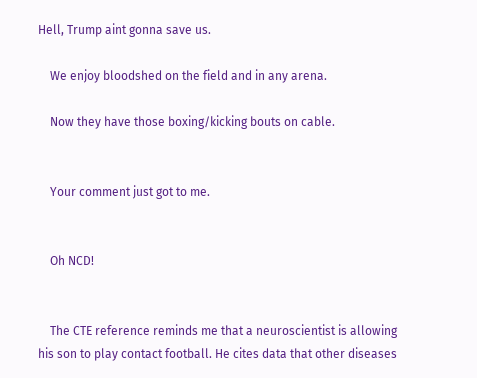Hell, Trump aint gonna save us.

    We enjoy bloodshed on the field and in any arena.

    Now they have those boxing/kicking bouts on cable.


    Your comment just got to me.


    Oh NCD!


    The CTE reference reminds me that a neuroscientist is allowing his son to play contact football. He cites data that other diseases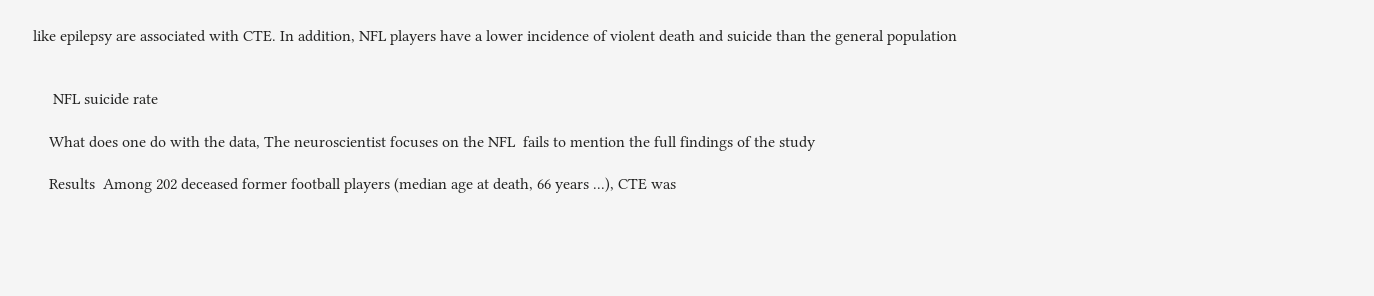like epilepsy are associated with CTE. In addition, NFL players have a lower incidence of violent death and suicide than the general population


     NFL suicide rate

    What does one do with the data, The neuroscientist focuses on the NFL  fails to mention the full findings of the study

    Results  Among 202 deceased former football players (median age at death, 66 years ...), CTE was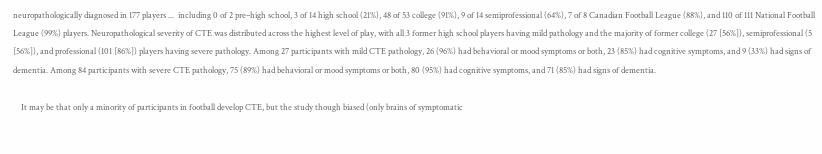neuropathologically diagnosed in 177 players ...  including 0 of 2 pre–high school, 3 of 14 high school (21%), 48 of 53 college (91%), 9 of 14 semiprofessional (64%), 7 of 8 Canadian Football League (88%), and 110 of 111 National Football League (99%) players. Neuropathological severity of CTE was distributed across the highest level of play, with all 3 former high school players having mild pathology and the majority of former college (27 [56%]), semiprofessional (5 [56%]), and professional (101 [86%]) players having severe pathology. Among 27 participants with mild CTE pathology, 26 (96%) had behavioral or mood symptoms or both, 23 (85%) had cognitive symptoms, and 9 (33%) had signs of dementia. Among 84 participants with severe CTE pathology, 75 (89%) had behavioral or mood symptoms or both, 80 (95%) had cognitive symptoms, and 71 (85%) had signs of dementia.

    It may be that only a minority of participants in football develop CTE, but the study though biased (only brains of symptomatic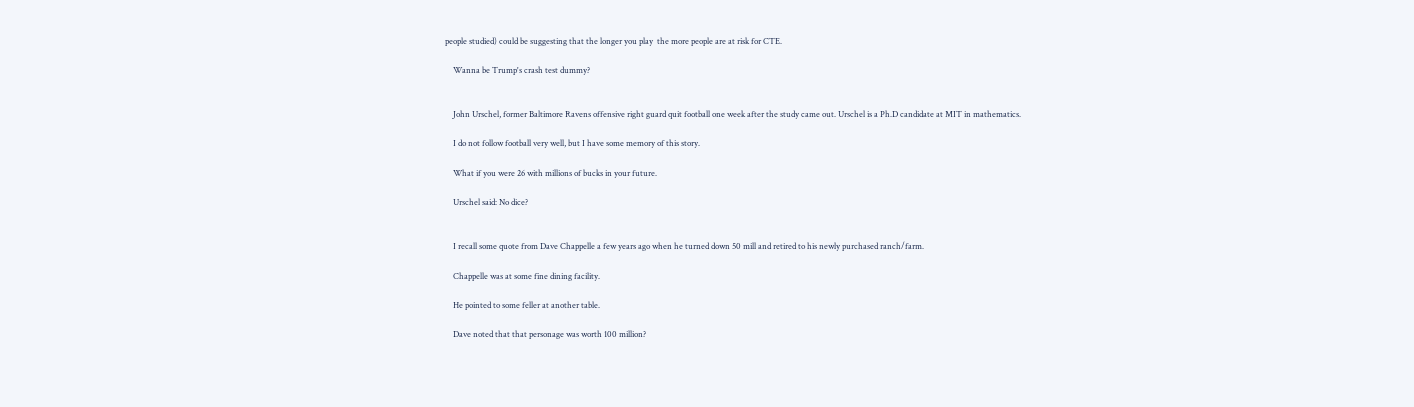people studied) could be suggesting that the longer you play  the more people are at risk for CTE.

    Wanna be Trump's crash test dummy?


    John Urschel, former Baltimore Ravens offensive right guard quit football one week after the study came out. Urschel is a Ph.D candidate at MIT in mathematics.

    I do not follow football very well, but I have some memory of this story.

    What if you were 26 with millions of bucks in your future.

    Urschel said: No dice?


    I recall some quote from Dave Chappelle a few years ago when he turned down 50 mill and retired to his newly purchased ranch/farm.

    Chappelle was at some fine dining facility.

    He pointed to some feller at another table.

    Dave noted that that personage was worth 100 million?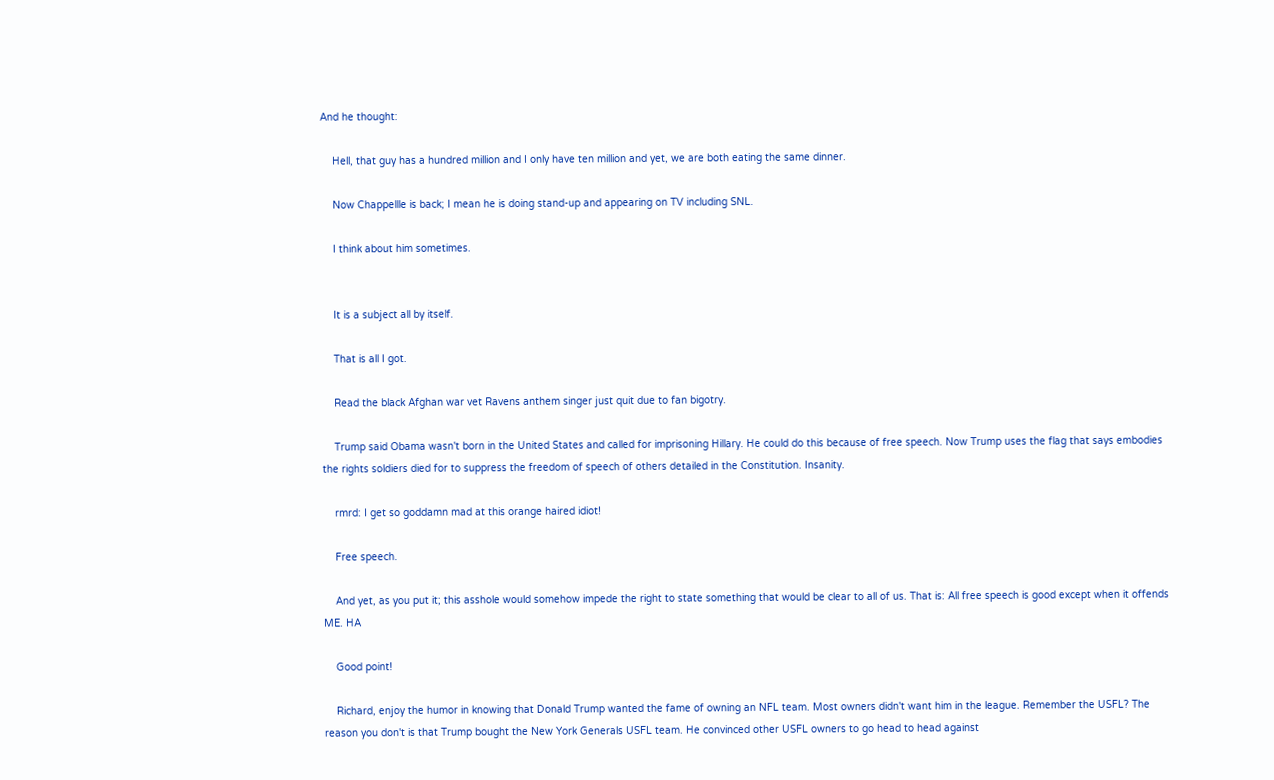And he thought:

    Hell, that guy has a hundred million and I only have ten million and yet, we are both eating the same dinner.

    Now Chappellle is back; I mean he is doing stand-up and appearing on TV including SNL.

    I think about him sometimes.


    It is a subject all by itself.

    That is all I got.

    Read the black Afghan war vet Ravens anthem singer just quit due to fan bigotry.

    Trump said Obama wasn't born in the United States and called for imprisoning Hillary. He could do this because of free speech. Now Trump uses the flag that says embodies the rights soldiers died for to suppress the freedom of speech of others detailed in the Constitution. Insanity.

    rmrd: I get so goddamn mad at this orange haired idiot!

    Free speech.

    And yet, as you put it; this asshole would somehow impede the right to state something that would be clear to all of us. That is: All free speech is good except when it offends ME. HA

    Good point!

    Richard, enjoy the humor in knowing that Donald Trump wanted the fame of owning an NFL team. Most owners didn't want him in the league. Remember the USFL? The reason you don't is that Trump bought the New York Generals USFL team. He convinced other USFL owners to go head to head against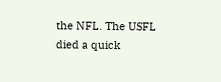the NFL. The USFL died a quick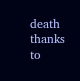death thanks to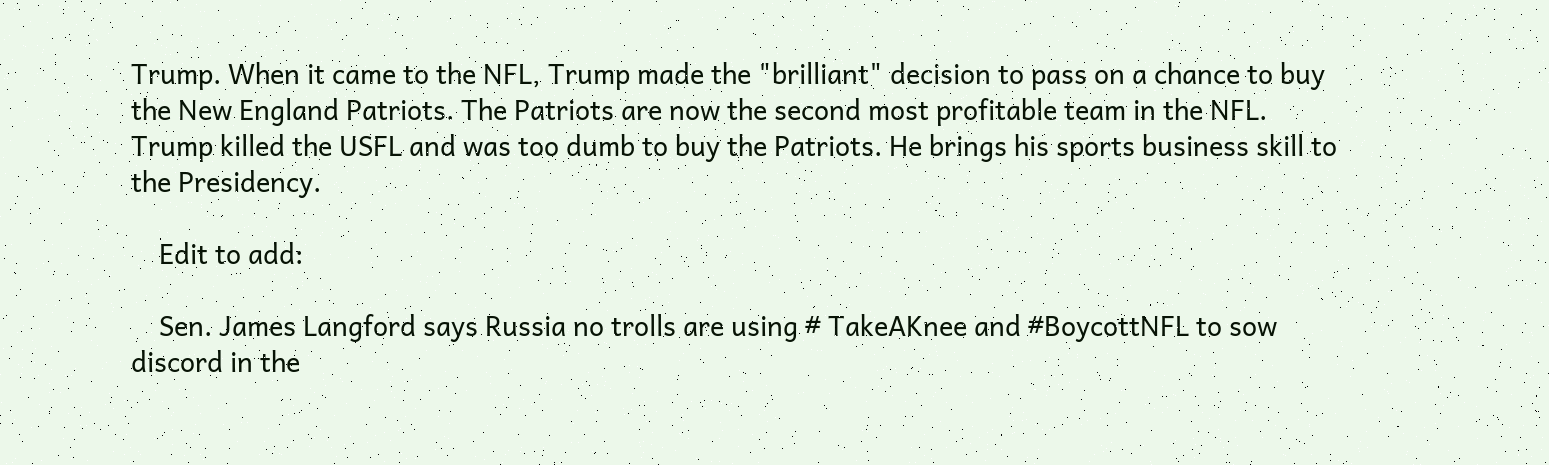Trump. When it came to the NFL, Trump made the "brilliant" decision to pass on a chance to buy the New England Patriots. The Patriots are now the second most profitable team in the NFL. Trump killed the USFL and was too dumb to buy the Patriots. He brings his sports business skill to the Presidency.

    Edit to add:

    Sen. James Langford says Russia no trolls are using # TakeAKnee and #BoycottNFL to sow discord in the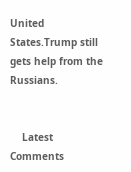United States.Trump still gets help from the Russians.


    Latest Comments